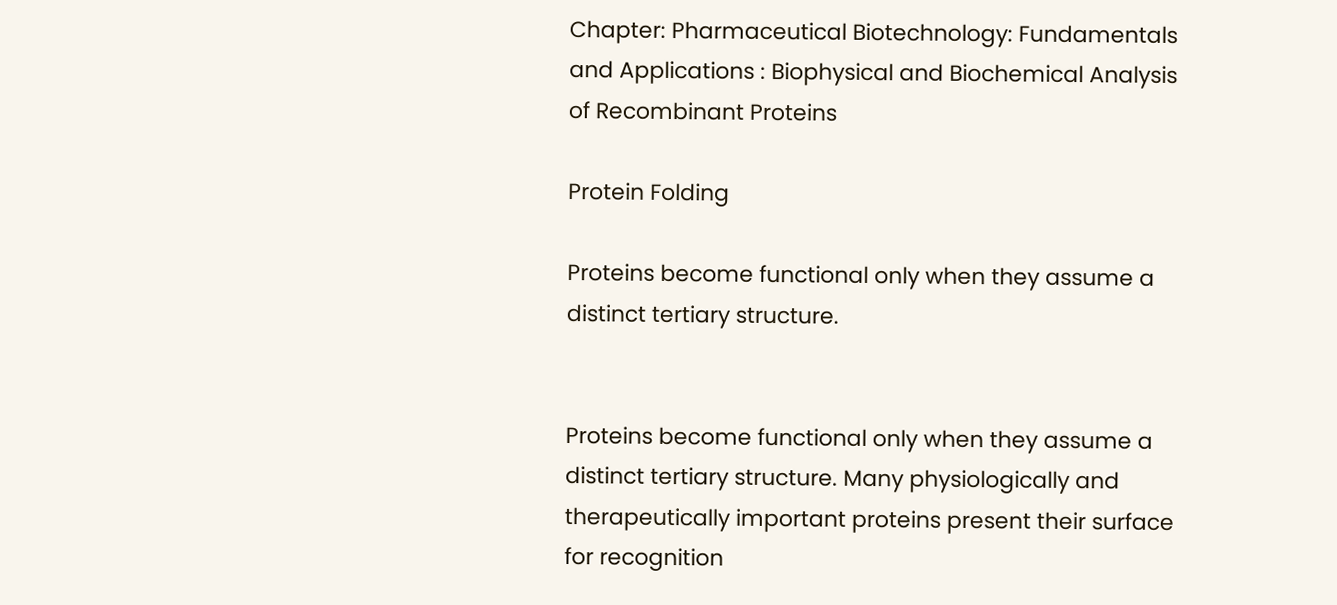Chapter: Pharmaceutical Biotechnology: Fundamentals and Applications : Biophysical and Biochemical Analysis of Recombinant Proteins

Protein Folding

Proteins become functional only when they assume a distinct tertiary structure.


Proteins become functional only when they assume a distinct tertiary structure. Many physiologically and therapeutically important proteins present their surface for recognition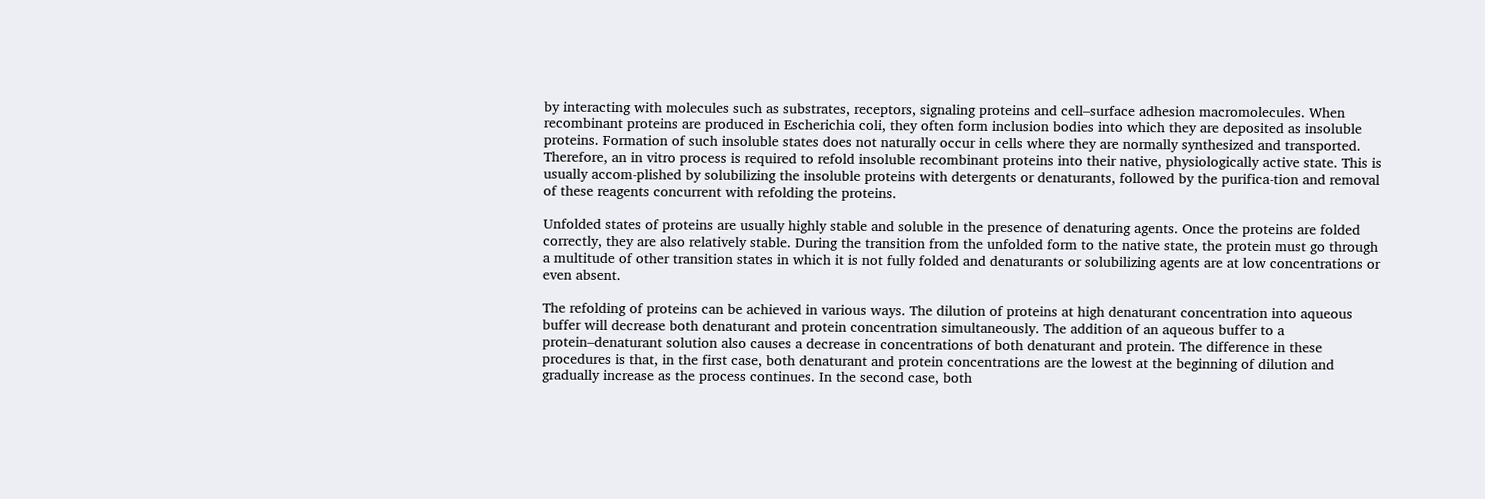by interacting with molecules such as substrates, receptors, signaling proteins and cell–surface adhesion macromolecules. When recombinant proteins are produced in Escherichia coli, they often form inclusion bodies into which they are deposited as insoluble proteins. Formation of such insoluble states does not naturally occur in cells where they are normally synthesized and transported. Therefore, an in vitro process is required to refold insoluble recombinant proteins into their native, physiologically active state. This is usually accom-plished by solubilizing the insoluble proteins with detergents or denaturants, followed by the purifica-tion and removal of these reagents concurrent with refolding the proteins.

Unfolded states of proteins are usually highly stable and soluble in the presence of denaturing agents. Once the proteins are folded correctly, they are also relatively stable. During the transition from the unfolded form to the native state, the protein must go through a multitude of other transition states in which it is not fully folded and denaturants or solubilizing agents are at low concentrations or even absent.

The refolding of proteins can be achieved in various ways. The dilution of proteins at high denaturant concentration into aqueous buffer will decrease both denaturant and protein concentration simultaneously. The addition of an aqueous buffer to a protein–denaturant solution also causes a decrease in concentrations of both denaturant and protein. The difference in these procedures is that, in the first case, both denaturant and protein concentrations are the lowest at the beginning of dilution and gradually increase as the process continues. In the second case, both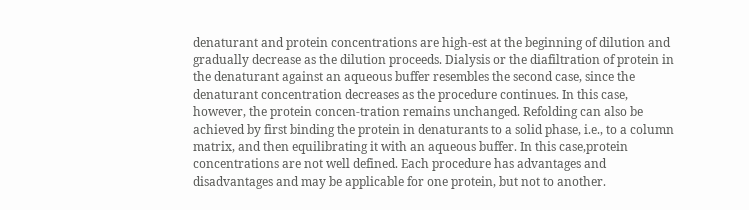denaturant and protein concentrations are high-est at the beginning of dilution and gradually decrease as the dilution proceeds. Dialysis or the diafiltration of protein in the denaturant against an aqueous buffer resembles the second case, since the denaturant concentration decreases as the procedure continues. In this case, however, the protein concen-tration remains unchanged. Refolding can also be achieved by first binding the protein in denaturants to a solid phase, i.e., to a column matrix, and then equilibrating it with an aqueous buffer. In this case,protein concentrations are not well defined. Each procedure has advantages and disadvantages and may be applicable for one protein, but not to another.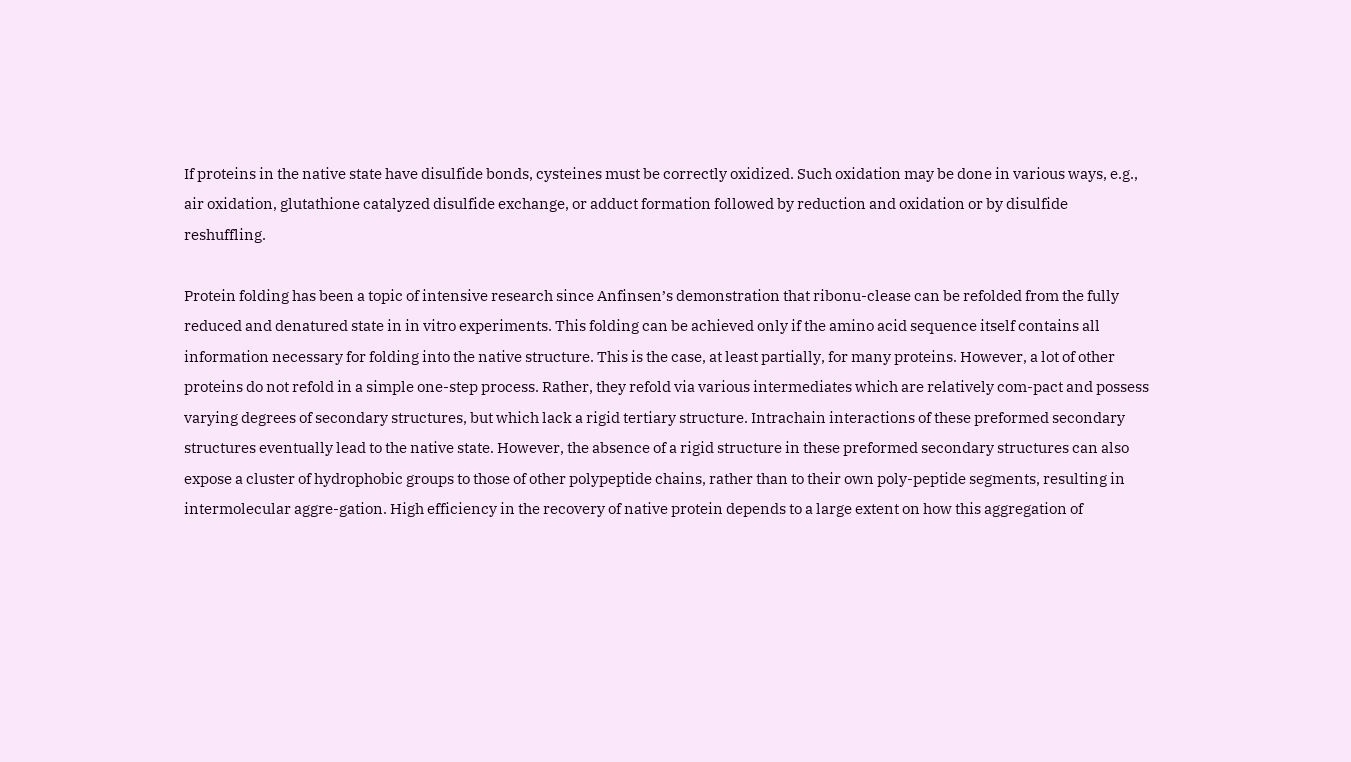If proteins in the native state have disulfide bonds, cysteines must be correctly oxidized. Such oxidation may be done in various ways, e.g., air oxidation, glutathione catalyzed disulfide exchange, or adduct formation followed by reduction and oxidation or by disulfide reshuffling.

Protein folding has been a topic of intensive research since Anfinsen’s demonstration that ribonu-clease can be refolded from the fully reduced and denatured state in in vitro experiments. This folding can be achieved only if the amino acid sequence itself contains all information necessary for folding into the native structure. This is the case, at least partially, for many proteins. However, a lot of other proteins do not refold in a simple one-step process. Rather, they refold via various intermediates which are relatively com-pact and possess varying degrees of secondary structures, but which lack a rigid tertiary structure. Intrachain interactions of these preformed secondary structures eventually lead to the native state. However, the absence of a rigid structure in these preformed secondary structures can also expose a cluster of hydrophobic groups to those of other polypeptide chains, rather than to their own poly-peptide segments, resulting in intermolecular aggre-gation. High efficiency in the recovery of native protein depends to a large extent on how this aggregation of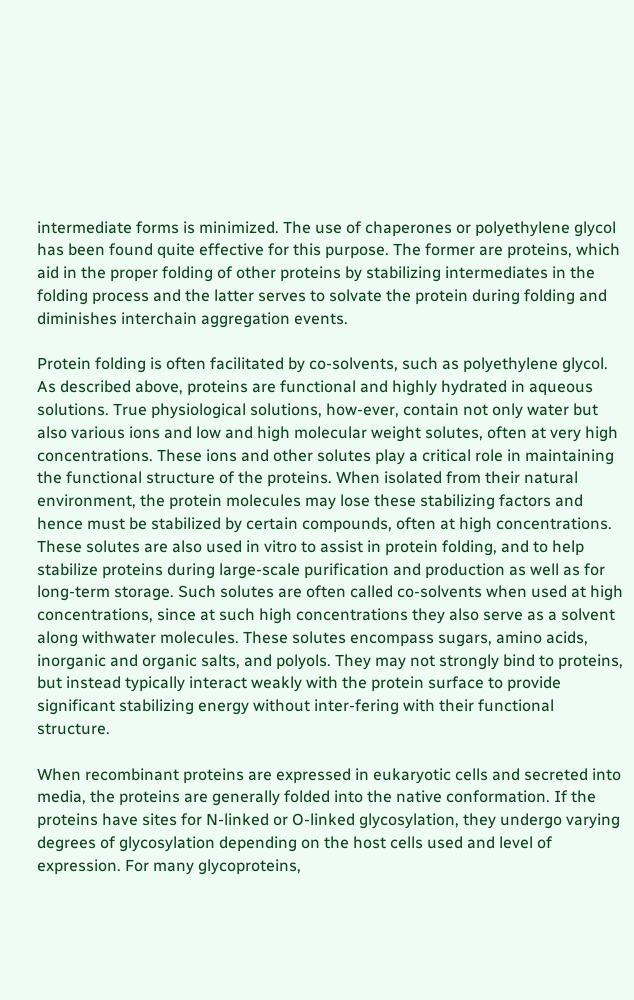intermediate forms is minimized. The use of chaperones or polyethylene glycol has been found quite effective for this purpose. The former are proteins, which aid in the proper folding of other proteins by stabilizing intermediates in the folding process and the latter serves to solvate the protein during folding and diminishes interchain aggregation events.

Protein folding is often facilitated by co-solvents, such as polyethylene glycol. As described above, proteins are functional and highly hydrated in aqueous solutions. True physiological solutions, how-ever, contain not only water but also various ions and low and high molecular weight solutes, often at very high concentrations. These ions and other solutes play a critical role in maintaining the functional structure of the proteins. When isolated from their natural environment, the protein molecules may lose these stabilizing factors and hence must be stabilized by certain compounds, often at high concentrations. These solutes are also used in vitro to assist in protein folding, and to help stabilize proteins during large-scale purification and production as well as for long-term storage. Such solutes are often called co-solvents when used at high concentrations, since at such high concentrations they also serve as a solvent along withwater molecules. These solutes encompass sugars, amino acids, inorganic and organic salts, and polyols. They may not strongly bind to proteins, but instead typically interact weakly with the protein surface to provide significant stabilizing energy without inter-fering with their functional structure.

When recombinant proteins are expressed in eukaryotic cells and secreted into media, the proteins are generally folded into the native conformation. If the proteins have sites for N-linked or O-linked glycosylation, they undergo varying degrees of glycosylation depending on the host cells used and level of expression. For many glycoproteins,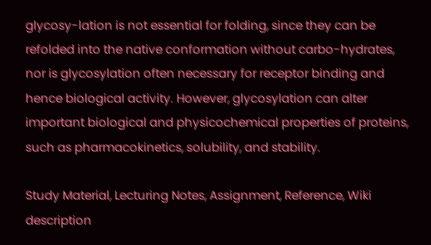glycosy-lation is not essential for folding, since they can be refolded into the native conformation without carbo-hydrates, nor is glycosylation often necessary for receptor binding and hence biological activity. However, glycosylation can alter important biological and physicochemical properties of proteins, such as pharmacokinetics, solubility, and stability.

Study Material, Lecturing Notes, Assignment, Reference, Wiki description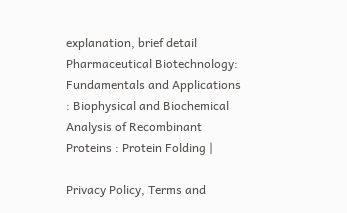explanation, brief detail
Pharmaceutical Biotechnology: Fundamentals and Applications : Biophysical and Biochemical Analysis of Recombinant Proteins : Protein Folding |

Privacy Policy, Terms and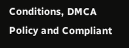Conditions, DMCA Policy and Compliant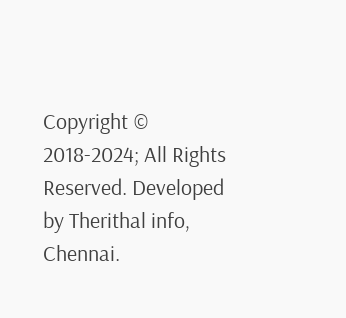Copyright © 2018-2024; All Rights Reserved. Developed by Therithal info, Chennai.